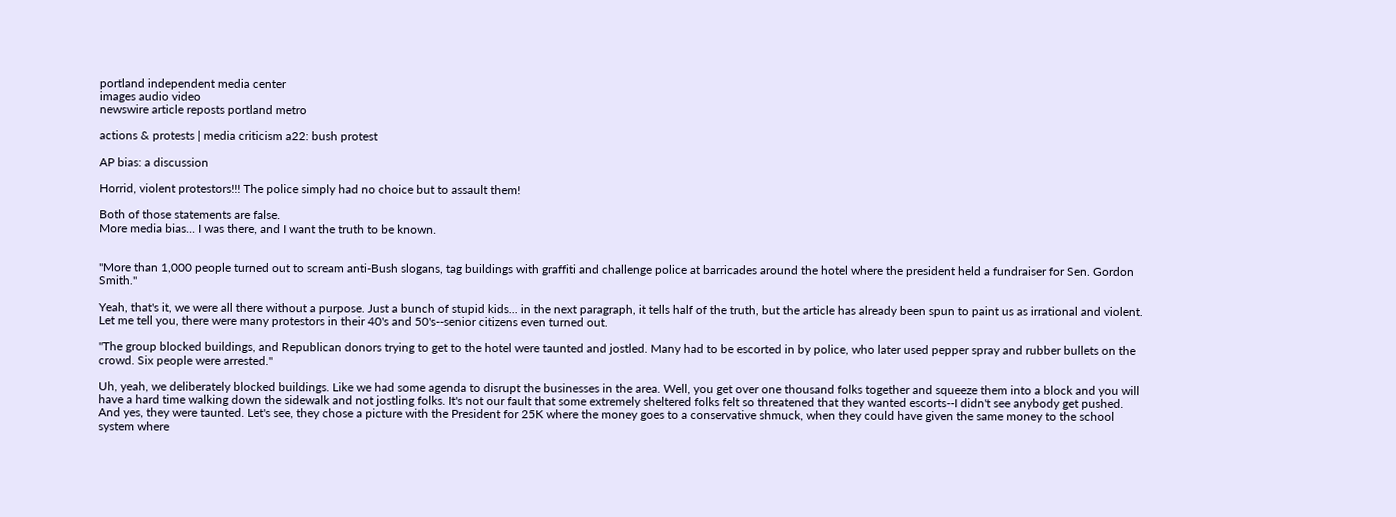portland independent media center
images audio video
newswire article reposts portland metro

actions & protests | media criticism a22: bush protest

AP bias: a discussion

Horrid, violent protestors!!! The police simply had no choice but to assault them!

Both of those statements are false.
More media bias... I was there, and I want the truth to be known.


"More than 1,000 people turned out to scream anti-Bush slogans, tag buildings with graffiti and challenge police at barricades around the hotel where the president held a fundraiser for Sen. Gordon Smith."

Yeah, that's it, we were all there without a purpose. Just a bunch of stupid kids... in the next paragraph, it tells half of the truth, but the article has already been spun to paint us as irrational and violent. Let me tell you, there were many protestors in their 40's and 50's--senior citizens even turned out.

"The group blocked buildings, and Republican donors trying to get to the hotel were taunted and jostled. Many had to be escorted in by police, who later used pepper spray and rubber bullets on the crowd. Six people were arrested."

Uh, yeah, we deliberately blocked buildings. Like we had some agenda to disrupt the businesses in the area. Well, you get over one thousand folks together and squeeze them into a block and you will have a hard time walking down the sidewalk and not jostling folks. It's not our fault that some extremely sheltered folks felt so threatened that they wanted escorts--I didn't see anybody get pushed. And yes, they were taunted. Let's see, they chose a picture with the President for 25K where the money goes to a conservative shmuck, when they could have given the same money to the school system where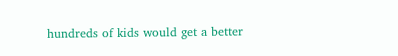hundreds of kids would get a better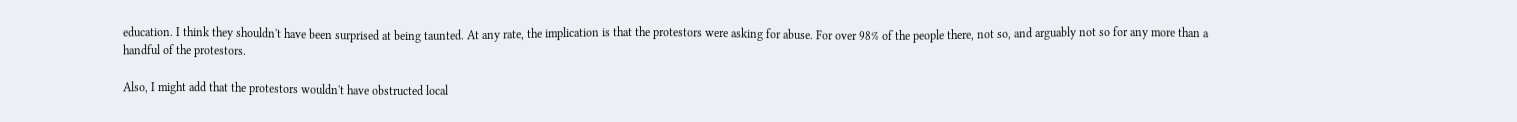education. I think they shouldn't have been surprised at being taunted. At any rate, the implication is that the protestors were asking for abuse. For over 98% of the people there, not so, and arguably not so for any more than a handful of the protestors.

Also, I might add that the protestors wouldn't have obstructed local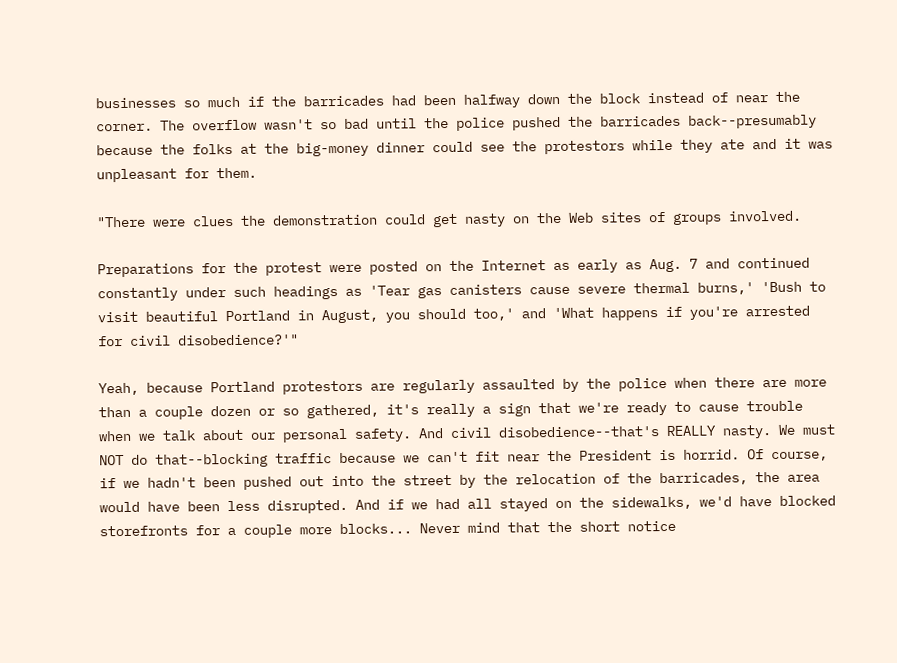businesses so much if the barricades had been halfway down the block instead of near the corner. The overflow wasn't so bad until the police pushed the barricades back--presumably because the folks at the big-money dinner could see the protestors while they ate and it was unpleasant for them.

"There were clues the demonstration could get nasty on the Web sites of groups involved.

Preparations for the protest were posted on the Internet as early as Aug. 7 and continued constantly under such headings as 'Tear gas canisters cause severe thermal burns,' 'Bush to visit beautiful Portland in August, you should too,' and 'What happens if you're arrested for civil disobedience?'"

Yeah, because Portland protestors are regularly assaulted by the police when there are more than a couple dozen or so gathered, it's really a sign that we're ready to cause trouble when we talk about our personal safety. And civil disobedience--that's REALLY nasty. We must NOT do that--blocking traffic because we can't fit near the President is horrid. Of course, if we hadn't been pushed out into the street by the relocation of the barricades, the area would have been less disrupted. And if we had all stayed on the sidewalks, we'd have blocked storefronts for a couple more blocks... Never mind that the short notice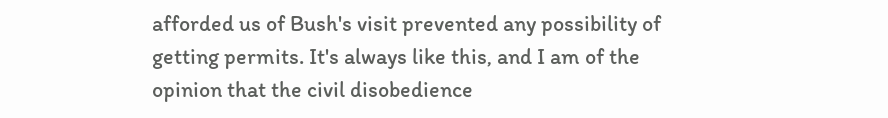afforded us of Bush's visit prevented any possibility of getting permits. It's always like this, and I am of the opinion that the civil disobedience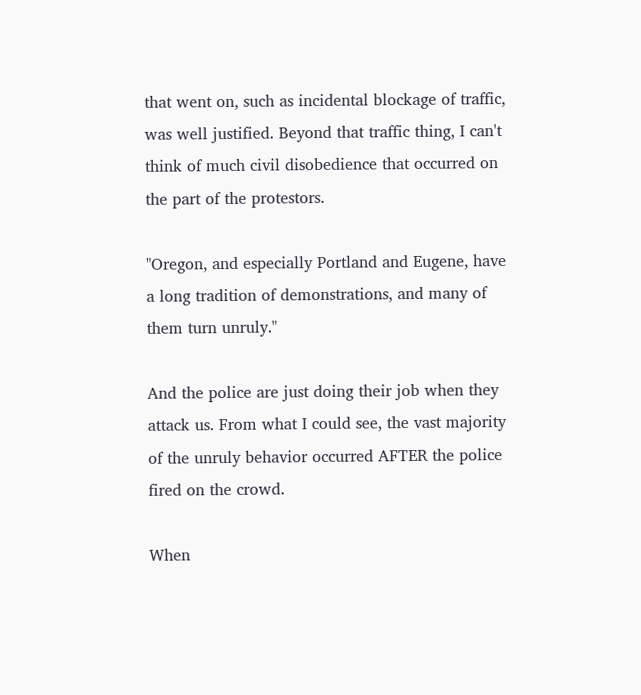that went on, such as incidental blockage of traffic, was well justified. Beyond that traffic thing, I can't think of much civil disobedience that occurred on the part of the protestors.

"Oregon, and especially Portland and Eugene, have a long tradition of demonstrations, and many of them turn unruly."

And the police are just doing their job when they attack us. From what I could see, the vast majority of the unruly behavior occurred AFTER the police fired on the crowd.

When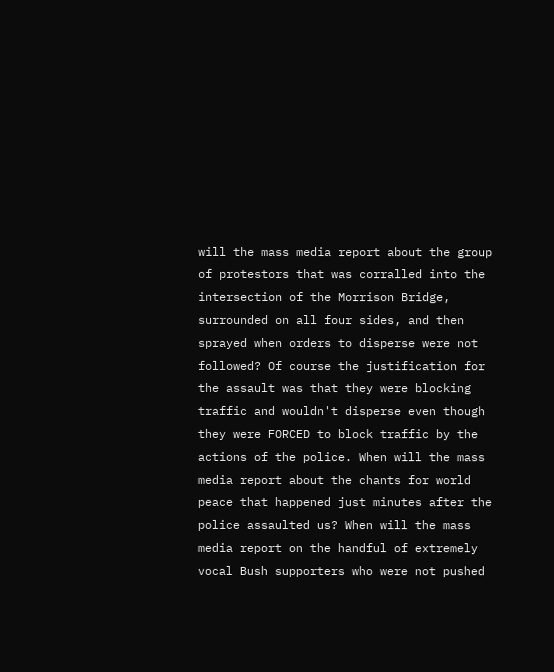will the mass media report about the group of protestors that was corralled into the intersection of the Morrison Bridge, surrounded on all four sides, and then sprayed when orders to disperse were not followed? Of course the justification for the assault was that they were blocking traffic and wouldn't disperse even though they were FORCED to block traffic by the actions of the police. When will the mass media report about the chants for world peace that happened just minutes after the police assaulted us? When will the mass media report on the handful of extremely vocal Bush supporters who were not pushed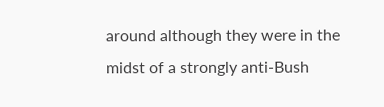around although they were in the midst of a strongly anti-Bush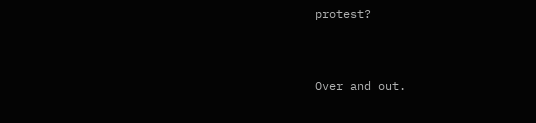protest?


Over and out.